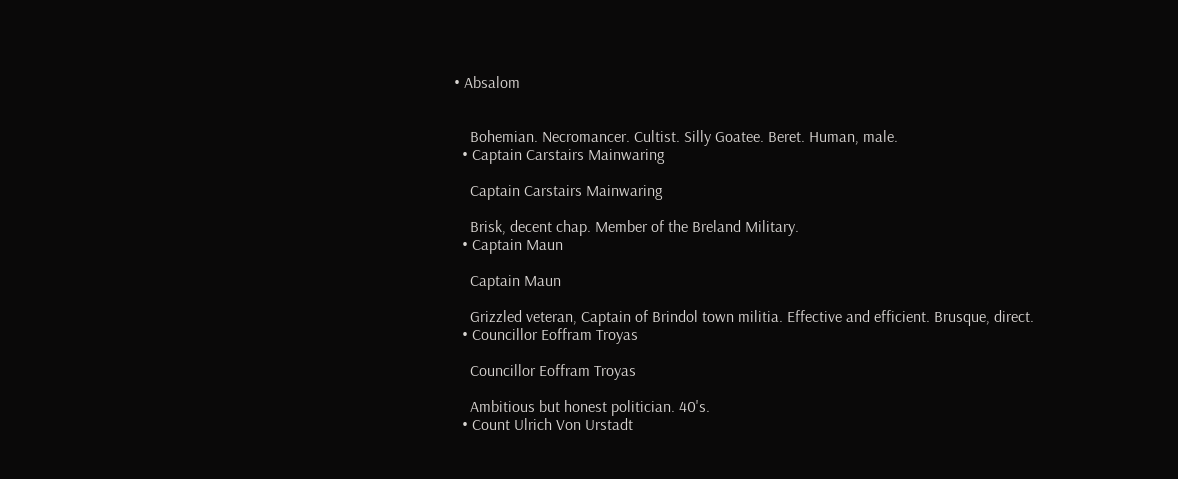• Absalom


    Bohemian. Necromancer. Cultist. Silly Goatee. Beret. Human, male.
  • Captain Carstairs Mainwaring

    Captain Carstairs Mainwaring

    Brisk, decent chap. Member of the Breland Military.
  • Captain Maun

    Captain Maun

    Grizzled veteran, Captain of Brindol town militia. Effective and efficient. Brusque, direct.
  • Councillor Eoffram Troyas

    Councillor Eoffram Troyas

    Ambitious but honest politician. 40's.
  • Count Ulrich Von Urstadt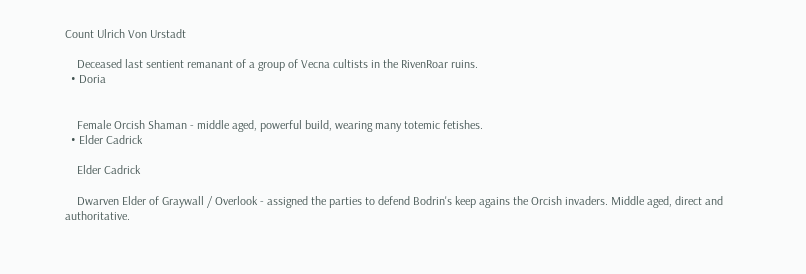Count Ulrich Von Urstadt

    Deceased last sentient remanant of a group of Vecna cultists in the RivenRoar ruins.
  • Doria


    Female Orcish Shaman - middle aged, powerful build, wearing many totemic fetishes.
  • Elder Cadrick

    Elder Cadrick

    Dwarven Elder of Graywall / Overlook - assigned the parties to defend Bodrin's keep agains the Orcish invaders. Middle aged, direct and authoritative.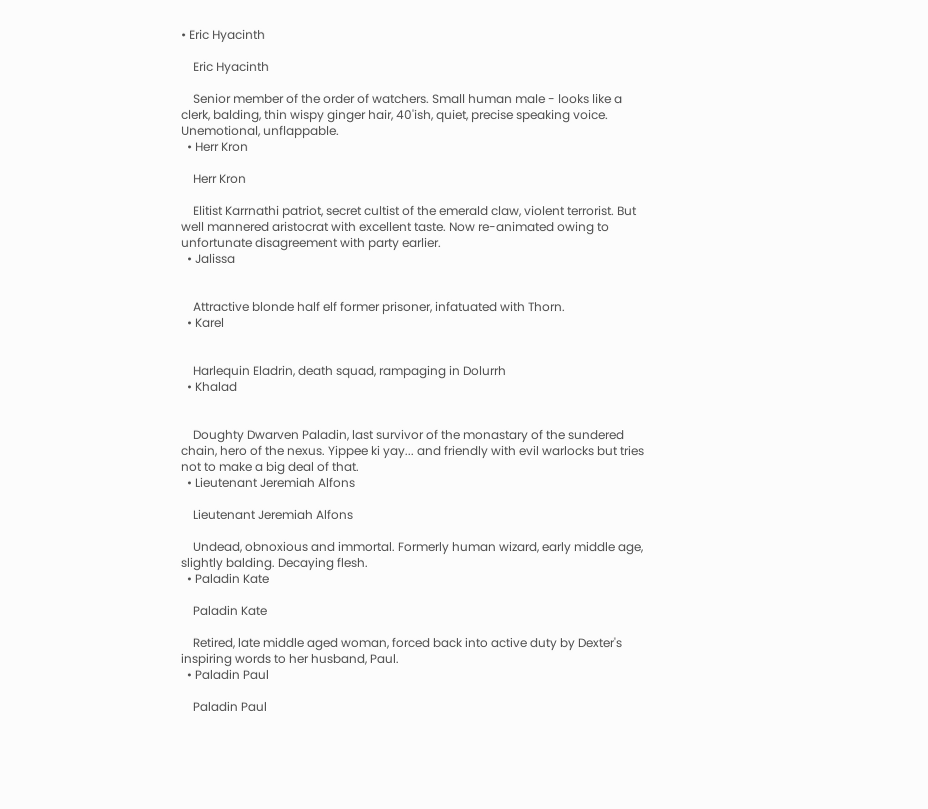• Eric Hyacinth

    Eric Hyacinth

    Senior member of the order of watchers. Small human male - looks like a clerk, balding, thin wispy ginger hair, 40'ish, quiet, precise speaking voice. Unemotional, unflappable.
  • Herr Kron

    Herr Kron

    Elitist Karrnathi patriot, secret cultist of the emerald claw, violent terrorist. But well mannered aristocrat with excellent taste. Now re-animated owing to unfortunate disagreement with party earlier.
  • Jalissa


    Attractive blonde half elf former prisoner, infatuated with Thorn.
  • Karel


    Harlequin Eladrin, death squad, rampaging in Dolurrh
  • Khalad


    Doughty Dwarven Paladin, last survivor of the monastary of the sundered chain, hero of the nexus. Yippee ki yay... and friendly with evil warlocks but tries not to make a big deal of that.
  • Lieutenant Jeremiah Alfons

    Lieutenant Jeremiah Alfons

    Undead, obnoxious and immortal. Formerly human wizard, early middle age, slightly balding. Decaying flesh.
  • Paladin Kate

    Paladin Kate

    Retired, late middle aged woman, forced back into active duty by Dexter's inspiring words to her husband, Paul.
  • Paladin Paul

    Paladin Paul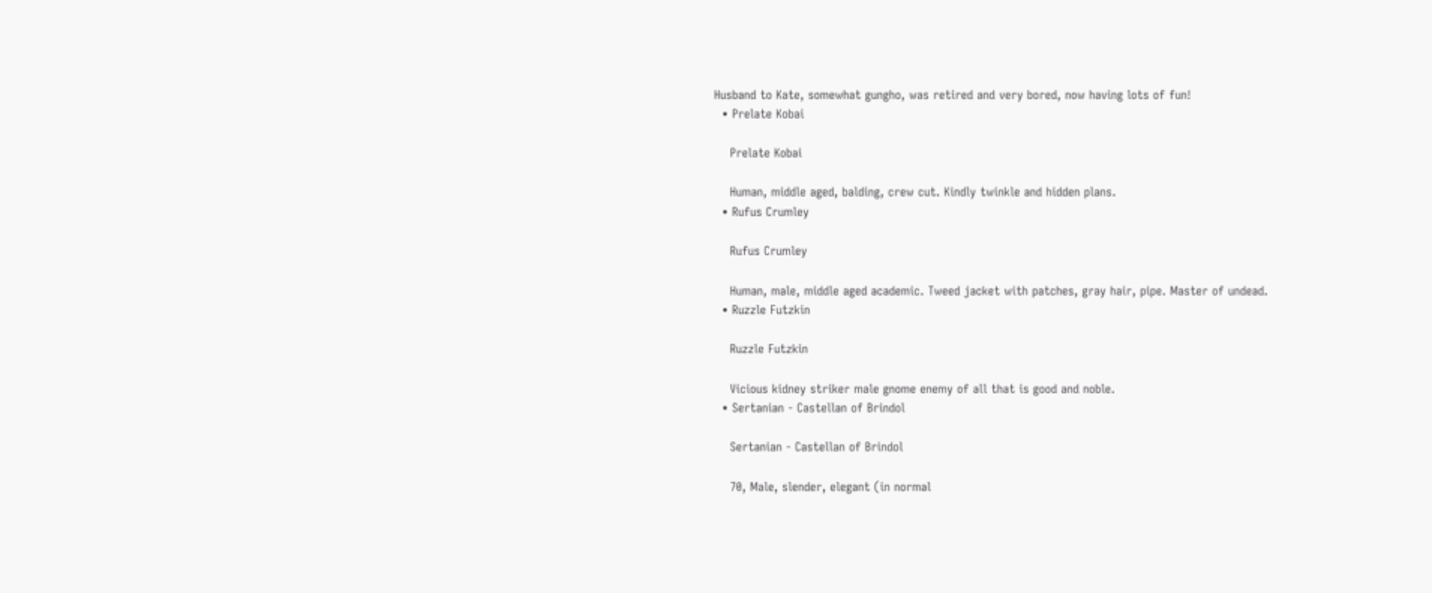Husband to Kate, somewhat gungho, was retired and very bored, now having lots of fun!
  • Prelate Kobai

    Prelate Kobai

    Human, middle aged, balding, crew cut. Kindly twinkle and hidden plans.
  • Rufus Crumley

    Rufus Crumley

    Human, male, middle aged academic. Tweed jacket with patches, gray hair, pipe. Master of undead.
  • Ruzzle Futzkin

    Ruzzle Futzkin

    Vicious kidney striker male gnome enemy of all that is good and noble.
  • Sertanian - Castellan of Brindol

    Sertanian - Castellan of Brindol

    70, Male, slender, elegant (in normal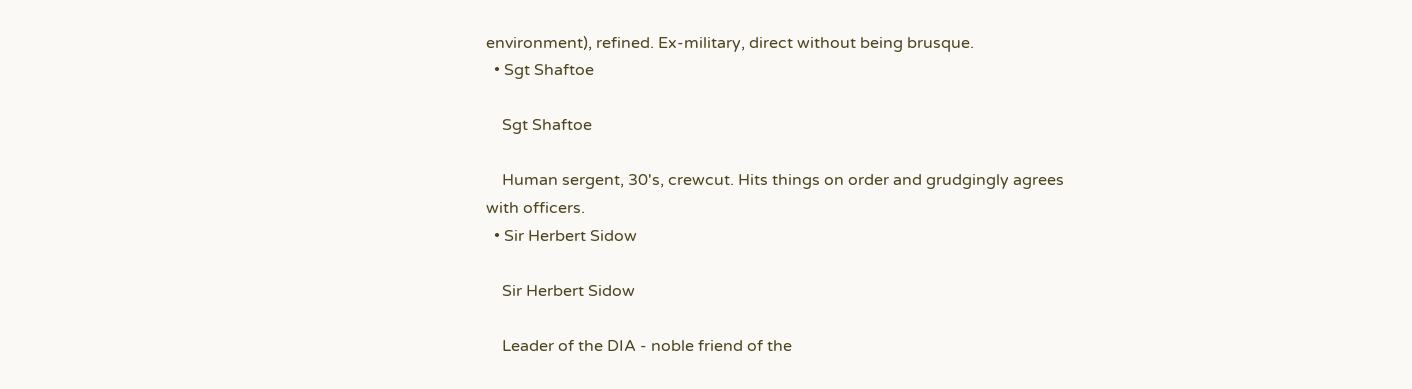environment), refined. Ex-military, direct without being brusque.
  • Sgt Shaftoe

    Sgt Shaftoe

    Human sergent, 30's, crewcut. Hits things on order and grudgingly agrees with officers.
  • Sir Herbert Sidow

    Sir Herbert Sidow

    Leader of the DIA - noble friend of the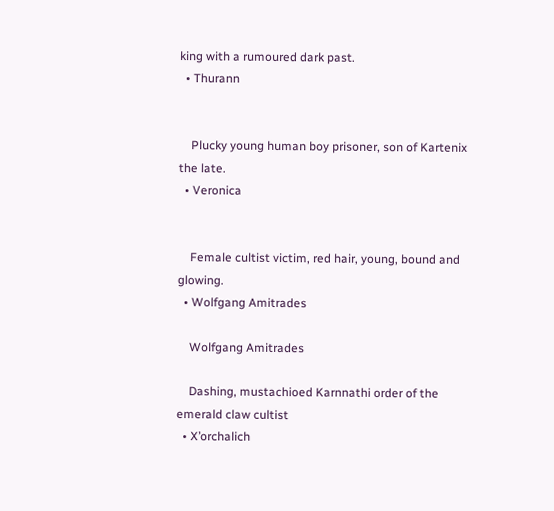king with a rumoured dark past.
  • Thurann


    Plucky young human boy prisoner, son of Kartenix the late.
  • Veronica


    Female cultist victim, red hair, young, bound and glowing.
  • Wolfgang Amitrades

    Wolfgang Amitrades

    Dashing, mustachioed Karnnathi order of the emerald claw cultist
  • X’orchalich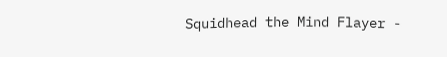Squidhead the Mind Flayer -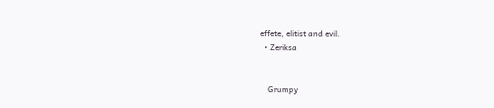effete, elitist and evil.
  • Zeriksa


    Grumpy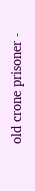old crone prisoner -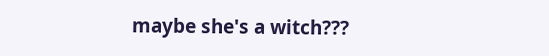maybe she's a witch???